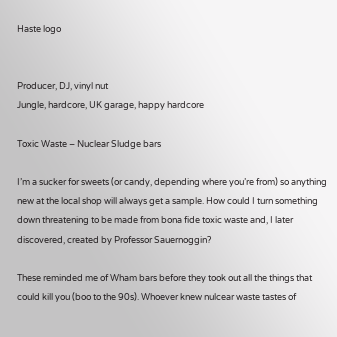Haste logo


Producer, DJ, vinyl nut
Jungle, hardcore, UK garage, happy hardcore

Toxic Waste – Nuclear Sludge bars

I’m a sucker for sweets (or candy, depending where you’re from) so anything new at the local shop will always get a sample. How could I turn something down threatening to be made from bona fide toxic waste and, I later discovered, created by Professor Sauernoggin?

These reminded me of Wham bars before they took out all the things that could kill you (boo to the 90s). Whoever knew nulcear waste tastes of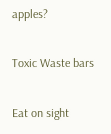apples?

Toxic Waste bars

Eat on sight